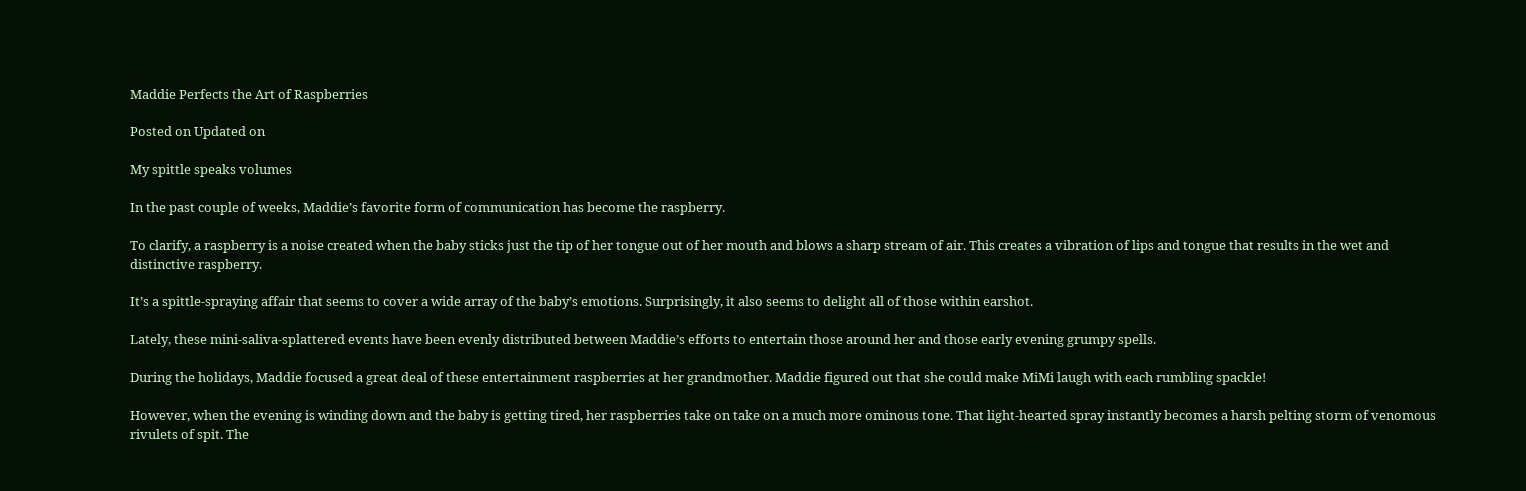Maddie Perfects the Art of Raspberries

Posted on Updated on

My spittle speaks volumes

In the past couple of weeks, Maddie’s favorite form of communication has become the raspberry.

To clarify, a raspberry is a noise created when the baby sticks just the tip of her tongue out of her mouth and blows a sharp stream of air. This creates a vibration of lips and tongue that results in the wet and distinctive raspberry.

It’s a spittle-spraying affair that seems to cover a wide array of the baby’s emotions. Surprisingly, it also seems to delight all of those within earshot.

Lately, these mini-saliva-splattered events have been evenly distributed between Maddie’s efforts to entertain those around her and those early evening grumpy spells.

During the holidays, Maddie focused a great deal of these entertainment raspberries at her grandmother. Maddie figured out that she could make MiMi laugh with each rumbling spackle!

However, when the evening is winding down and the baby is getting tired, her raspberries take on take on a much more ominous tone. That light-hearted spray instantly becomes a harsh pelting storm of venomous rivulets of spit. The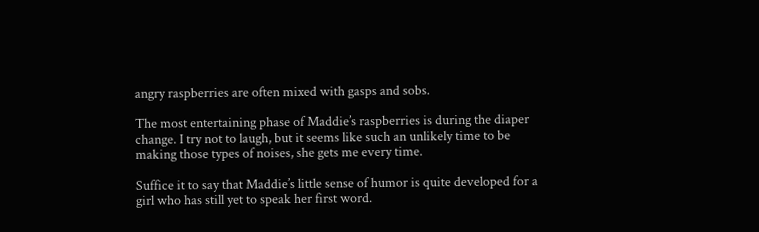angry raspberries are often mixed with gasps and sobs.

The most entertaining phase of Maddie’s raspberries is during the diaper change. I try not to laugh, but it seems like such an unlikely time to be making those types of noises, she gets me every time.

Suffice it to say that Maddie’s little sense of humor is quite developed for a girl who has still yet to speak her first word.